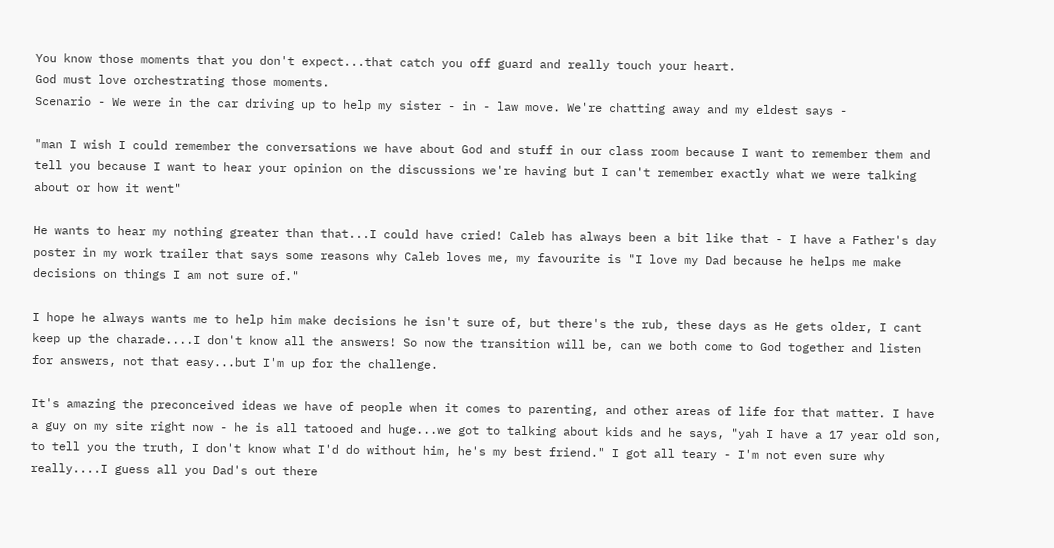You know those moments that you don't expect...that catch you off guard and really touch your heart.
God must love orchestrating those moments.
Scenario - We were in the car driving up to help my sister - in - law move. We're chatting away and my eldest says -

"man I wish I could remember the conversations we have about God and stuff in our class room because I want to remember them and tell you because I want to hear your opinion on the discussions we're having but I can't remember exactly what we were talking about or how it went"

He wants to hear my nothing greater than that...I could have cried! Caleb has always been a bit like that - I have a Father's day poster in my work trailer that says some reasons why Caleb loves me, my favourite is "I love my Dad because he helps me make decisions on things I am not sure of."

I hope he always wants me to help him make decisions he isn't sure of, but there's the rub, these days as He gets older, I cant keep up the charade....I don't know all the answers! So now the transition will be, can we both come to God together and listen for answers, not that easy...but I'm up for the challenge.

It's amazing the preconceived ideas we have of people when it comes to parenting, and other areas of life for that matter. I have a guy on my site right now - he is all tatooed and huge...we got to talking about kids and he says, "yah I have a 17 year old son, to tell you the truth, I don't know what I'd do without him, he's my best friend." I got all teary - I'm not even sure why really....I guess all you Dad's out there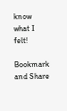know what I felt!

Bookmark and Share